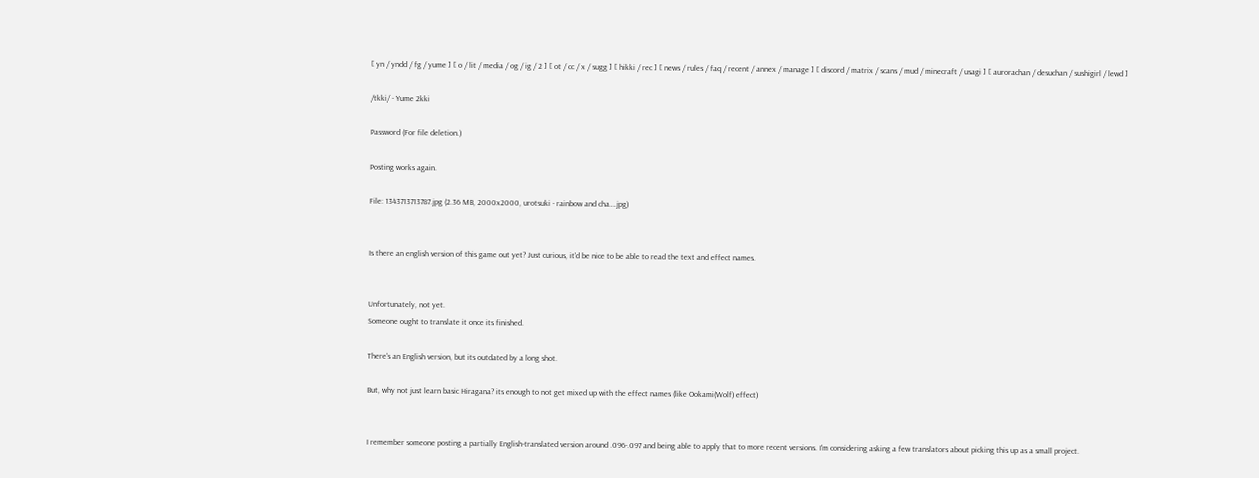[ yn / yndd / fg / yume ] [ o / lit / media / og / ig / 2 ] [ ot / cc / x / sugg ] [ hikki / rec ] [ news / rules / faq / recent / annex / manage ] [ discord / matrix / scans / mud / minecraft / usagi ] [ aurorachan / desuchan / sushigirl / lewd ]

/tkki/ - Yume 2kki

Password (For file deletion.)

Posting works again.

File: 1343713713787.jpg (2.36 MB, 2000x2000, urotsuki - rainbow and cha….jpg)


Is there an english version of this game out yet? Just curious, it'd be nice to be able to read the text and effect names.


Unfortunately, not yet.
Someone ought to translate it once its finished.

There's an English version, but its outdated by a long shot.

But, why not just learn basic Hiragana? its enough to not get mixed up with the effect names (like Ookami(Wolf) effect)


I remember someone posting a partially English-translated version around .096-.097 and being able to apply that to more recent versions. I'm considering asking a few translators about picking this up as a small project.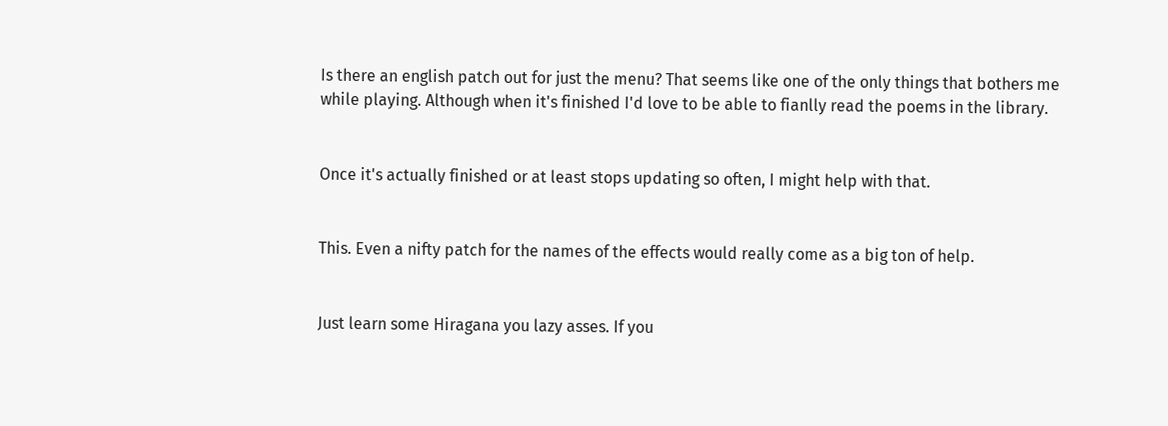Is there an english patch out for just the menu? That seems like one of the only things that bothers me while playing. Although when it's finished I'd love to be able to fianlly read the poems in the library.


Once it's actually finished or at least stops updating so often, I might help with that.


This. Even a nifty patch for the names of the effects would really come as a big ton of help.


Just learn some Hiragana you lazy asses. If you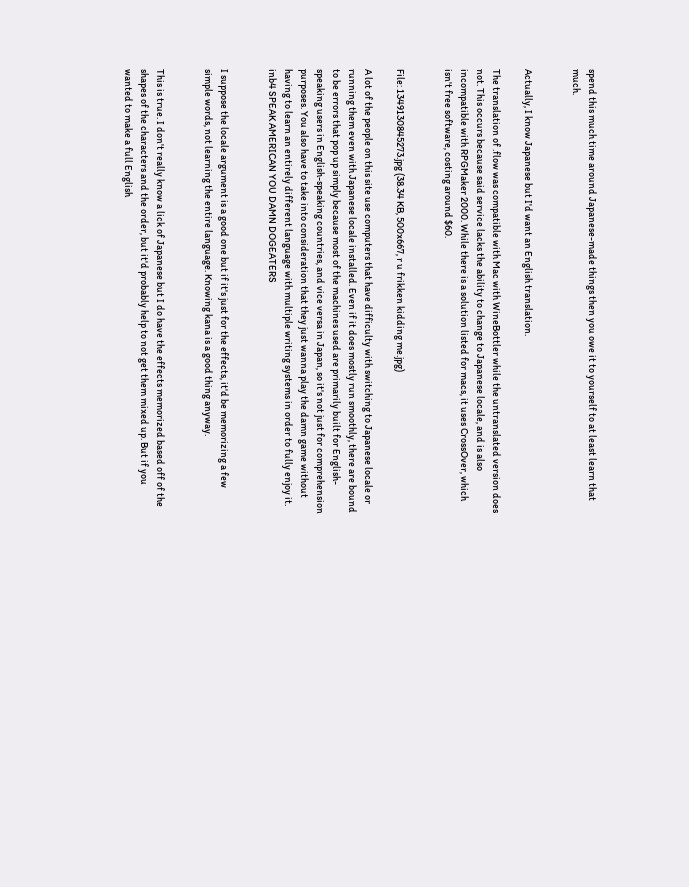spend this much time around Japanese-made things then you owe it to yourself to at least learn that much.


Actually, I know Japanese but I'd want an English translation.

The translation of .flow was compatible with Mac with WineBottler while the untranslated version does not. This occurs because said service lacks the ability to change to Japanese locale, and is also incompatible with RPGMaker 2000. While there is a solution listed for macs, it uses CrossOver, which isn't free software, costing around $60.


File: 1349130845273.jpg (38.34 KB, 500x667, r u frikken kidding me.jpg)

A lot of the people on this site use computers that have difficulty with switching to Japanese locale or running them even with Japanese locale installed. Even if it does mostly run smoothly, there are bound to be errors that pop up simply because most of the machines used are primarily built for English-speaking users in English-speaking countries, and vice versa in Japan, so it's not just for comprehension purposes. You also have to take into consideration that they just wanna play the damn game without having to learn an entirely different language with multiple writing systems in order to fully enjoy it. inb4 SPEAK AMERICAN YOU DAMN DOGEATERS


I suppose the locale argument is a good one but if it's just for the effects, it'd be memorizing a few simple words, not learning the entire language. Knowing kana is a good thing anyway.


This is true. I don't really know a lick of Japanese but I do have the effects memorized based off of the shapes of the characters and the order, but it'd probably help to not get them mixed up. But if you wanted to make a full English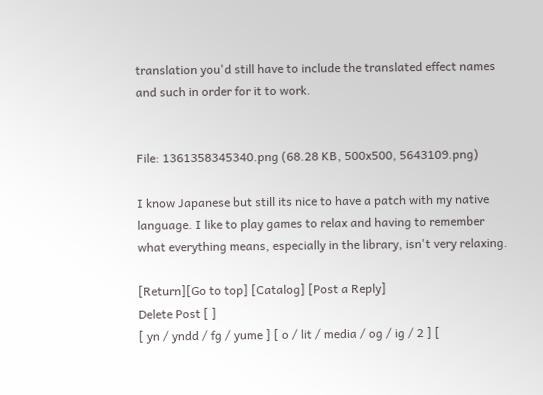translation you'd still have to include the translated effect names and such in order for it to work.


File: 1361358345340.png (68.28 KB, 500x500, 5643109.png)

I know Japanese but still its nice to have a patch with my native language. I like to play games to relax and having to remember what everything means, especially in the library, isn't very relaxing.

[Return][Go to top] [Catalog] [Post a Reply]
Delete Post [ ]
[ yn / yndd / fg / yume ] [ o / lit / media / og / ig / 2 ] [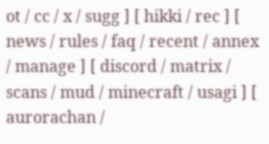ot / cc / x / sugg ] [ hikki / rec ] [ news / rules / faq / recent / annex / manage ] [ discord / matrix / scans / mud / minecraft / usagi ] [ aurorachan /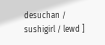desuchan / sushigirl / lewd ]